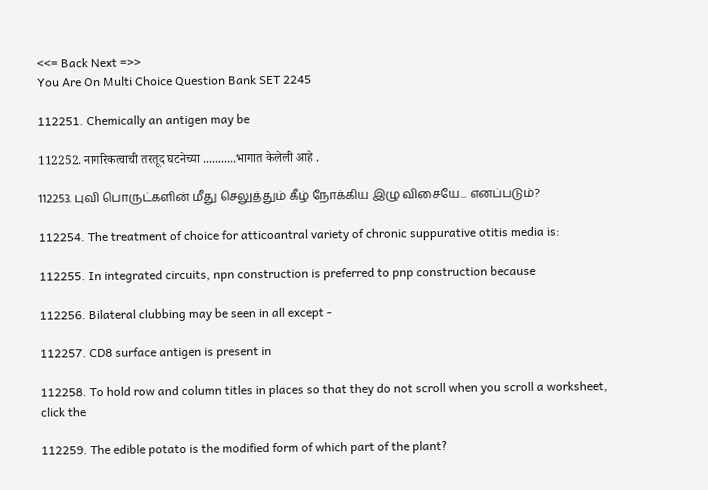<<= Back Next =>>
You Are On Multi Choice Question Bank SET 2245

112251. Chemically an antigen may be

112252. नागरिकत्वाची तरतूद घटनेच्या ...........भागात केलेली आहे .

112253. புவி பொருட்களின் மீது செலுத்தும் கீழ் நோக்கிய இழு விசையே... எனப்படும்?

112254. The treatment of choice for atticoantral variety of chronic suppurative otitis media is:

112255. In integrated circuits, npn construction is preferred to pnp construction because

112256. Bilateral clubbing may be seen in all except -

112257. CD8 surface antigen is present in

112258. To hold row and column titles in places so that they do not scroll when you scroll a worksheet, click the

112259. The edible potato is the modified form of which part of the plant?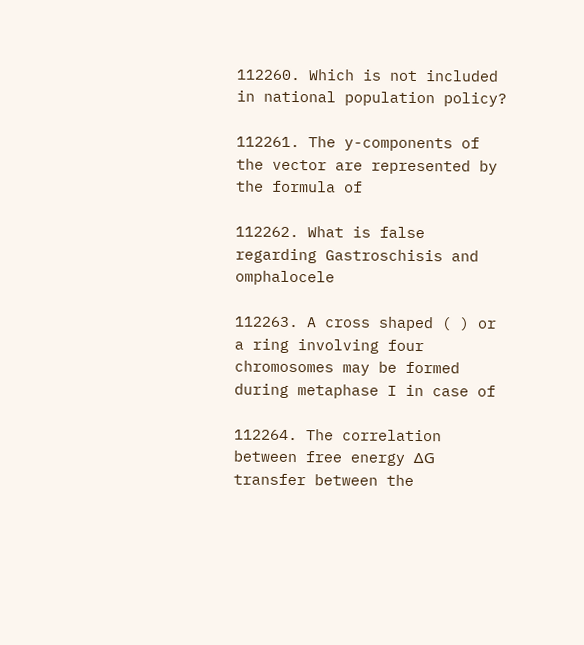112260. Which is not included in national population policy?

112261. The y-components of the vector are represented by the formula of

112262. What is false regarding Gastroschisis and omphalocele

112263. A cross shaped ( ) or a ring involving four chromosomes may be formed during metaphase I in case of

112264. The correlation between free energy ΔG transfer between the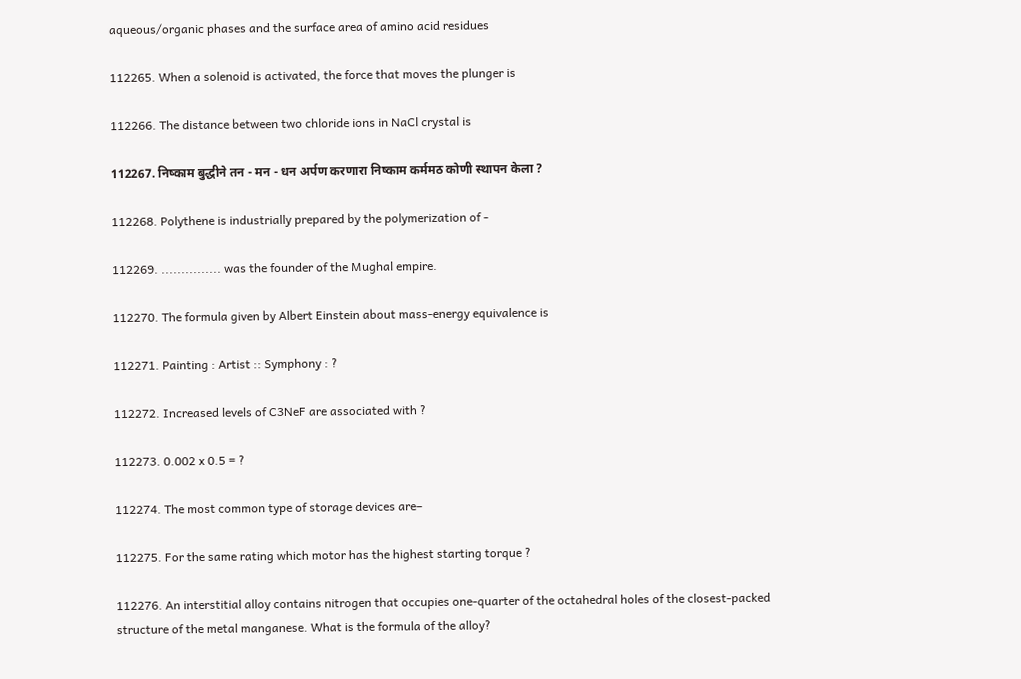aqueous/organic phases and the surface area of amino acid residues

112265. When a solenoid is activated, the force that moves the plunger is

112266. The distance between two chloride ions in NaCl crystal is

112267. निष्काम बुद्धीने तन - मन - धन अर्पण करणारा निष्काम कर्ममठ कोणी स्थापन केला ?

112268. Polythene is industrially prepared by the polymerization of -

112269. ............... was the founder of the Mughal empire.

112270. The formula given by Albert Einstein about mass-energy equivalence is

112271. Painting : Artist :: Symphony : ?

112272. Increased levels of C3NeF are associated with ?

112273. 0.002 x 0.5 = ?

112274. The most common type of storage devices are–

112275. For the same rating which motor has the highest starting torque ?

112276. An interstitial alloy contains nitrogen that occupies one-quarter of the octahedral holes of the closest-packed structure of the metal manganese. What is the formula of the alloy?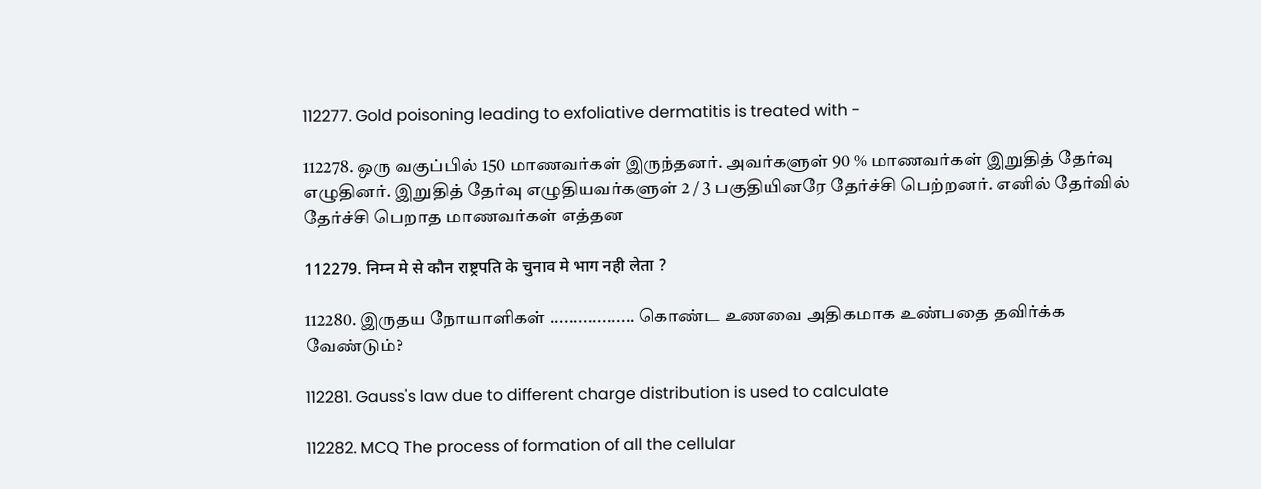112277. Gold poisoning leading to exfoliative dermatitis is treated with -

112278. ஒரு வகுப்பில் 150 மாணவர்கள் இருந்தனர். அவர்களுள் 90 % மாணவர்கள் இறுதித் தேர்வு எழுதினர். இறுதித் தேர்வு எழுதியவர்களுள் 2 / 3 பகுதியினரே தேர்ச்சி பெற்றனர். எனில் தேர்வில் தேர்ச்சி பெறாத மாணவர்கள் எத்தன

112279. निम्न मे से कौन राष्ट्रपति के चुनाव मे भाग नही लेता ?

112280. இருதய நோயாளிகள் .................. கொண்ட உணவை அதிகமாக உண்பதை தவிர்க்க வேண்டும்?

112281. Gauss's law due to different charge distribution is used to calculate

112282. MCQ The process of formation of all the cellular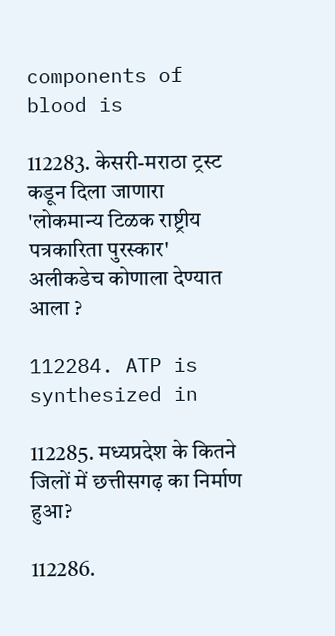components of blood is

112283. केसरी-मराठा ट्रस्ट कडून दिला जाणारा 'लोकमान्य टिळक राष्ट्रीय पत्रकारिता पुरस्कार' अलीकडेच कोणाला देण्यात आला ?

112284. ATP is synthesized in

112285. मध्यप्रदेश के कितने जिलों में छत्तीसगढ़ का निर्माण हुआ?

112286.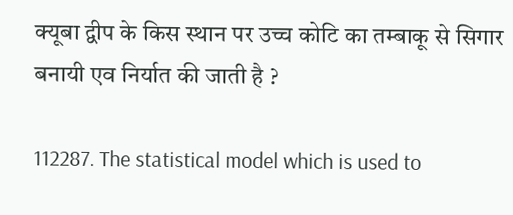क्यूबा द्वीप के किस स्थान पर उच्च कोटि का तम्बाकू से सिगार बनायी एव निर्यात की जाती है ?

112287. The statistical model which is used to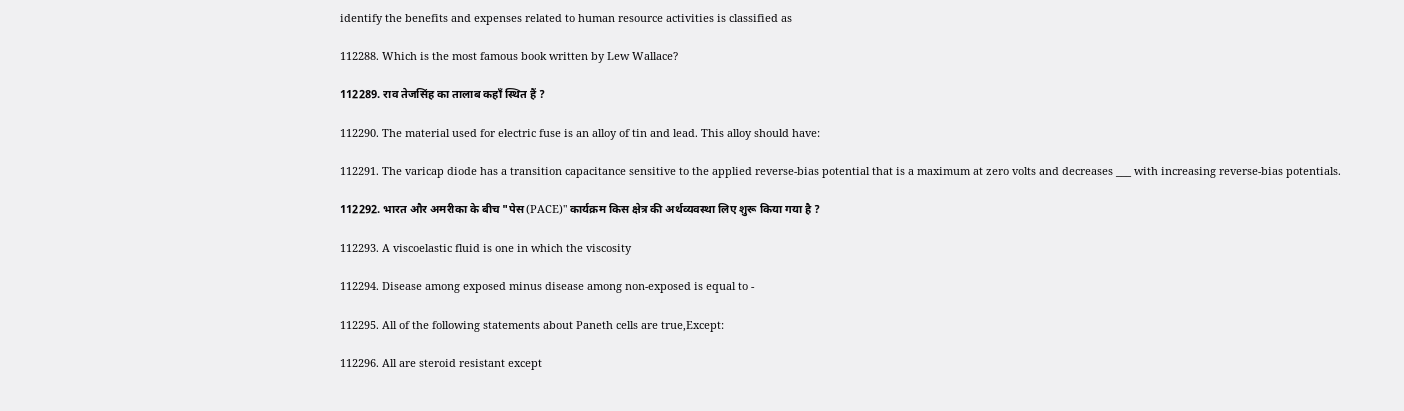identify the benefits and expenses related to human resource activities is classified as

112288. Which is the most famous book written by Lew Wallace?

112289. राव तेजसिंह का तालाब कहॉं स्थित हैं ?

112290. The material used for electric fuse is an alloy of tin and lead. This alloy should have:

112291. The varicap diode has a transition capacitance sensitive to the applied reverse-bias potential that is a maximum at zero volts and decreases ___ with increasing reverse-bias potentials.

112292. भारत और अमरीका के बीच "पेस(PACE)" कार्यक्रम किस क्षेत्र की अर्थव्यवस्था लिए शुरू किया गया है ?

112293. A viscoelastic fluid is one in which the viscosity

112294. Disease among exposed minus disease among non-exposed is equal to -

112295. All of the following statements about Paneth cells are true,Except:

112296. All are steroid resistant except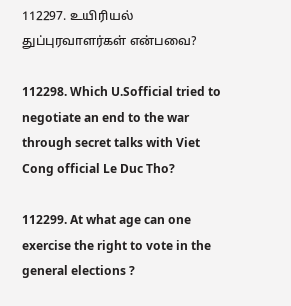112297. உயிரியல் துப்புரவாளர்கள் என்பவை?

112298. Which U.Sofficial tried to negotiate an end to the war through secret talks with Viet Cong official Le Duc Tho?

112299. At what age can one exercise the right to vote in the general elections ?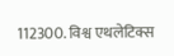112300. विश्व एथलेटिक्स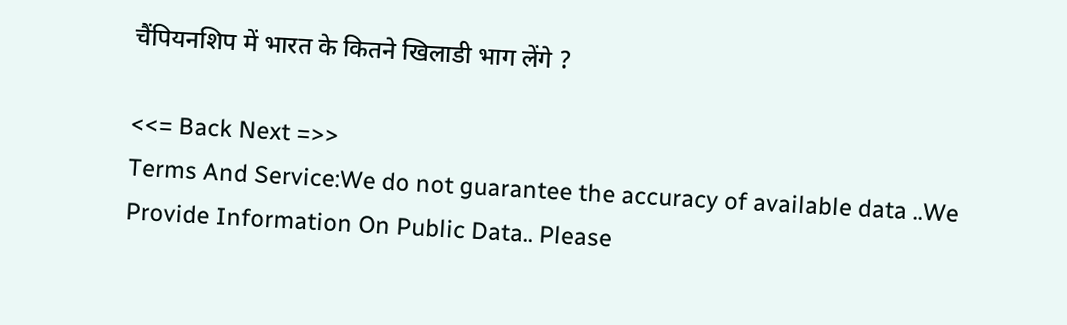चैंपियनशिप में भारत के कितने खिलाडी भाग लेंगे ?

<<= Back Next =>>
Terms And Service:We do not guarantee the accuracy of available data ..We Provide Information On Public Data.. Please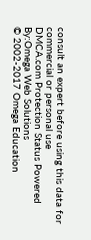consult an expert before using this data for commercial or personal use
DMCA.com Protection Status Powered By:Omega Web Solutions
© 2002-2017 Omega Education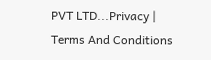PVT LTD...Privacy | Terms And Conditions